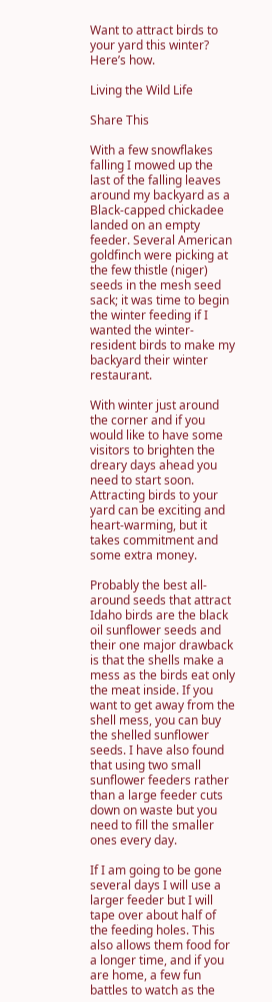Want to attract birds to your yard this winter? Here’s how.

Living the Wild Life

Share This

With a few snowflakes falling I mowed up the last of the falling leaves around my backyard as a Black-capped chickadee landed on an empty feeder. Several American goldfinch were picking at the few thistle (niger) seeds in the mesh seed sack; it was time to begin the winter feeding if I wanted the winter-resident birds to make my backyard their winter restaurant.

With winter just around the corner and if you would like to have some visitors to brighten the dreary days ahead you need to start soon. Attracting birds to your yard can be exciting and heart-warming, but it takes commitment and some extra money.

Probably the best all-around seeds that attract Idaho birds are the black oil sunflower seeds and their one major drawback is that the shells make a mess as the birds eat only the meat inside. If you want to get away from the shell mess, you can buy the shelled sunflower seeds. I have also found that using two small sunflower feeders rather than a large feeder cuts down on waste but you need to fill the smaller ones every day.

If I am going to be gone several days I will use a larger feeder but I will tape over about half of the feeding holes. This also allows them food for a longer time, and if you are home, a few fun battles to watch as the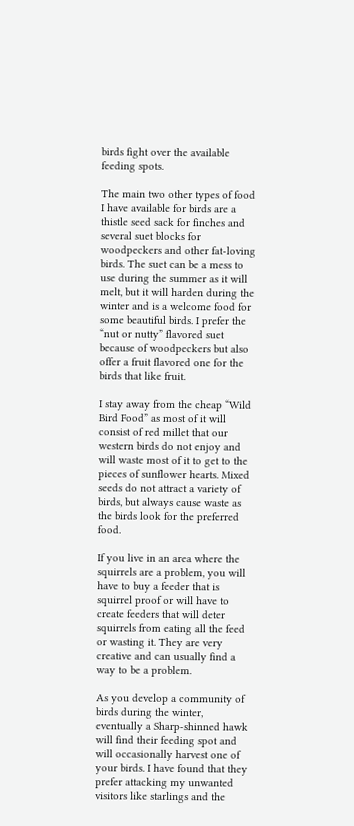birds fight over the available feeding spots.

The main two other types of food I have available for birds are a thistle seed sack for finches and several suet blocks for woodpeckers and other fat-loving birds. The suet can be a mess to use during the summer as it will melt, but it will harden during the winter and is a welcome food for some beautiful birds. I prefer the “nut or nutty” flavored suet because of woodpeckers but also offer a fruit flavored one for the birds that like fruit.

I stay away from the cheap “Wild Bird Food” as most of it will consist of red millet that our western birds do not enjoy and will waste most of it to get to the pieces of sunflower hearts. Mixed seeds do not attract a variety of birds, but always cause waste as the birds look for the preferred food.

If you live in an area where the squirrels are a problem, you will have to buy a feeder that is squirrel proof or will have to create feeders that will deter squirrels from eating all the feed or wasting it. They are very creative and can usually find a way to be a problem.

As you develop a community of birds during the winter, eventually a Sharp-shinned hawk will find their feeding spot and will occasionally harvest one of your birds. I have found that they prefer attacking my unwanted visitors like starlings and the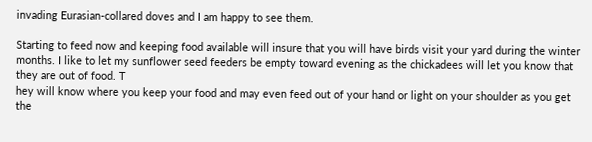invading Eurasian-collared doves and I am happy to see them.

Starting to feed now and keeping food available will insure that you will have birds visit your yard during the winter months. I like to let my sunflower seed feeders be empty toward evening as the chickadees will let you know that they are out of food. T
hey will know where you keep your food and may even feed out of your hand or light on your shoulder as you get the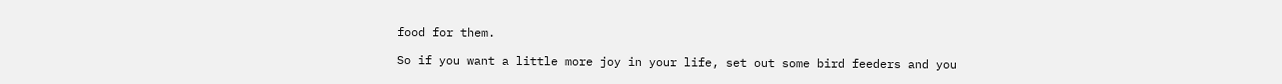food for them.

So if you want a little more joy in your life, set out some bird feeders and you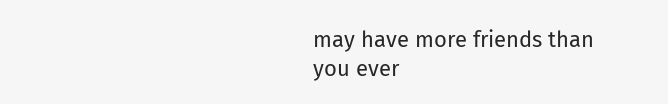may have more friends than you ever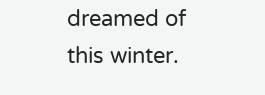dreamed of this winter.